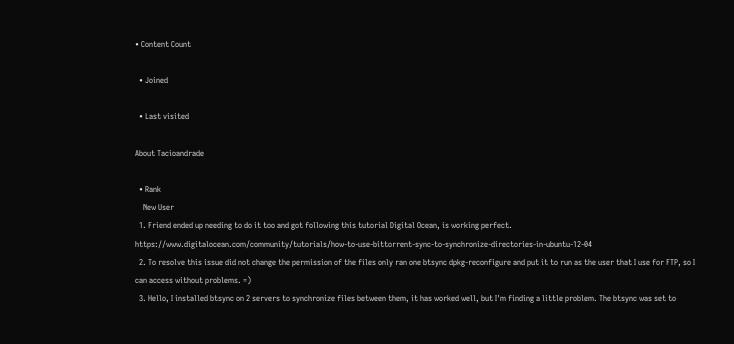• Content Count

  • Joined

  • Last visited

About Tacioandrade

  • Rank
    New User
  1. Friend ended up needing to do it too and got following this tutorial Digital Ocean, is working perfect. https://www.digitalocean.com/community/tutorials/how-to-use-bittorrent-sync-to-synchronize-directories-in-ubuntu-12-04
  2. To resolve this issue did not change the permission of the files only ran one btsync dpkg-reconfigure and put it to run as the user that I use for FTP, so I can access without problems. =)
  3. Hello, I installed btsync on 2 servers to synchronize files between them, it has worked well, but I'm finding a little problem. The btsync was set to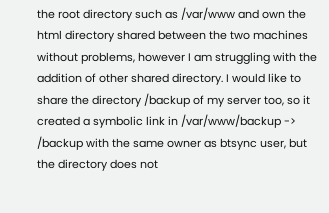the root directory such as /var/www and own the html directory shared between the two machines without problems, however I am struggling with the addition of other shared directory. I would like to share the directory /backup of my server too, so it created a symbolic link in /var/www/backup -> /backup with the same owner as btsync user, but the directory does not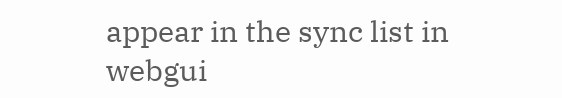appear in the sync list in webgui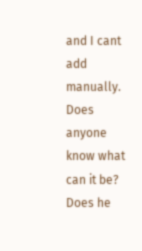and I cant add manually. Does anyone know what can it be? Does he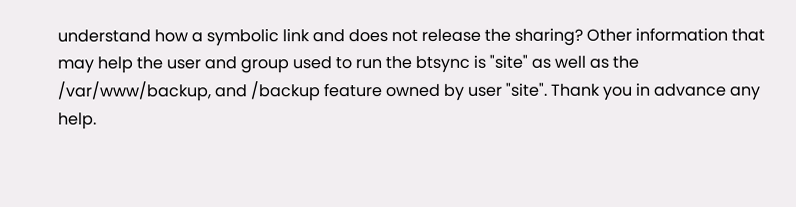understand how a symbolic link and does not release the sharing? Other information that may help the user and group used to run the btsync is "site" as well as the /var/www/backup, and /backup feature owned by user "site". Thank you in advance any help.